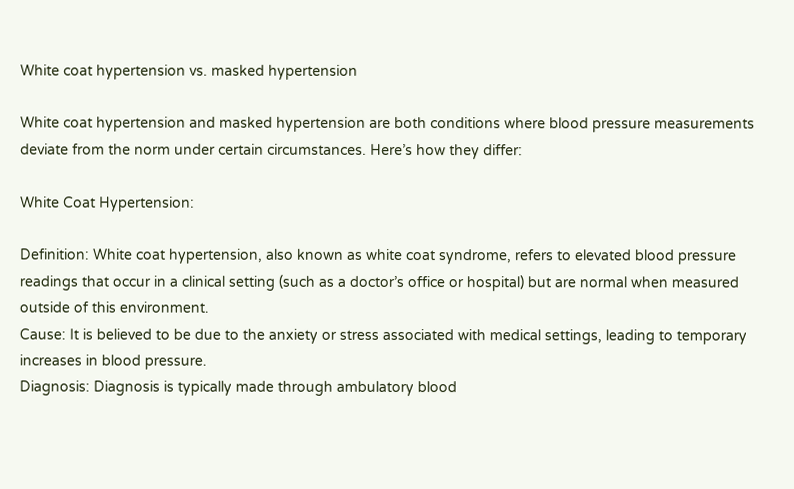White coat hypertension vs. masked hypertension

White coat hypertension and masked hypertension are both conditions where blood pressure measurements deviate from the norm under certain circumstances. Here’s how they differ:

White Coat Hypertension:

Definition: White coat hypertension, also known as white coat syndrome, refers to elevated blood pressure readings that occur in a clinical setting (such as a doctor’s office or hospital) but are normal when measured outside of this environment.
Cause: It is believed to be due to the anxiety or stress associated with medical settings, leading to temporary increases in blood pressure.
Diagnosis: Diagnosis is typically made through ambulatory blood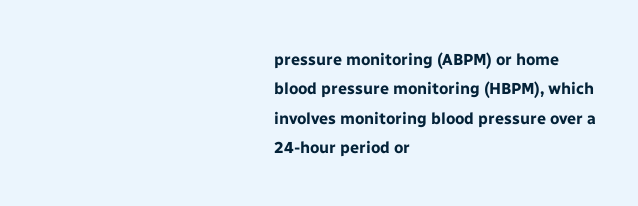pressure monitoring (ABPM) or home blood pressure monitoring (HBPM), which involves monitoring blood pressure over a 24-hour period or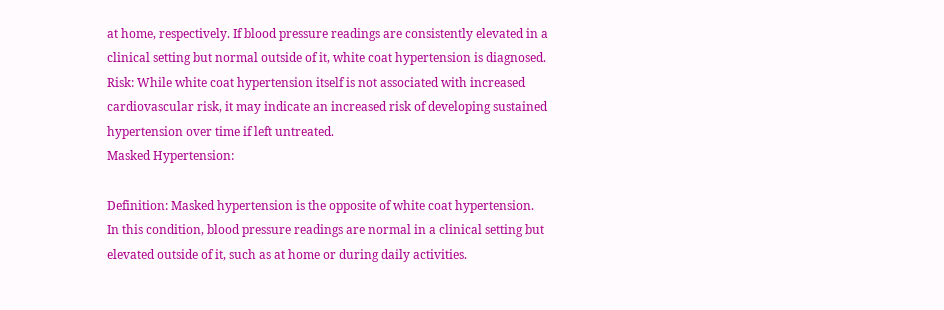at home, respectively. If blood pressure readings are consistently elevated in a clinical setting but normal outside of it, white coat hypertension is diagnosed.
Risk: While white coat hypertension itself is not associated with increased cardiovascular risk, it may indicate an increased risk of developing sustained hypertension over time if left untreated.
Masked Hypertension:

Definition: Masked hypertension is the opposite of white coat hypertension. In this condition, blood pressure readings are normal in a clinical setting but elevated outside of it, such as at home or during daily activities.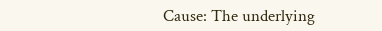Cause: The underlying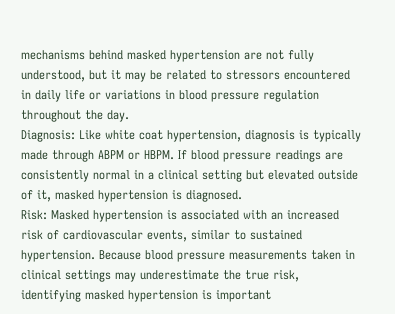mechanisms behind masked hypertension are not fully understood, but it may be related to stressors encountered in daily life or variations in blood pressure regulation throughout the day.
Diagnosis: Like white coat hypertension, diagnosis is typically made through ABPM or HBPM. If blood pressure readings are consistently normal in a clinical setting but elevated outside of it, masked hypertension is diagnosed.
Risk: Masked hypertension is associated with an increased risk of cardiovascular events, similar to sustained hypertension. Because blood pressure measurements taken in clinical settings may underestimate the true risk, identifying masked hypertension is important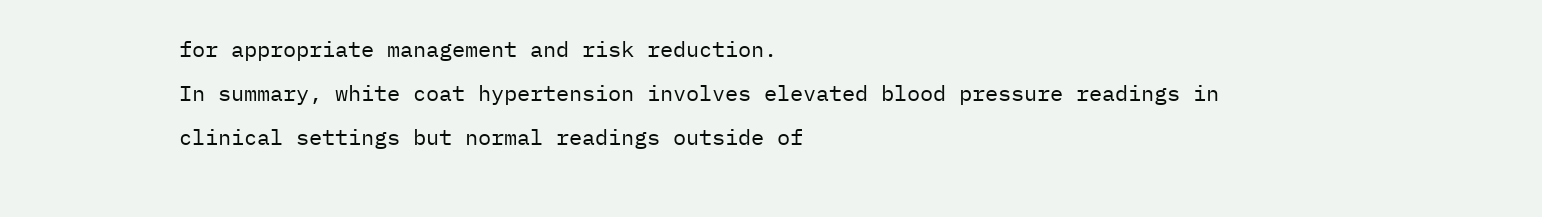for appropriate management and risk reduction.
In summary, white coat hypertension involves elevated blood pressure readings in clinical settings but normal readings outside of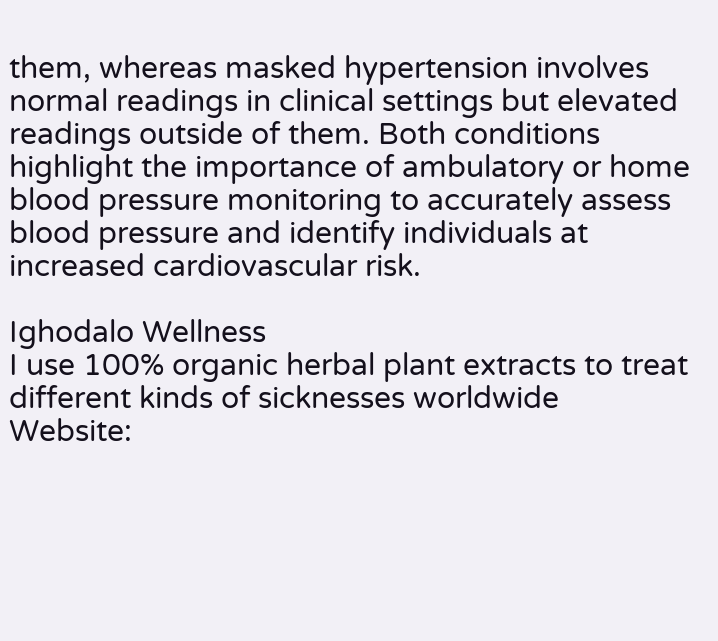them, whereas masked hypertension involves normal readings in clinical settings but elevated readings outside of them. Both conditions highlight the importance of ambulatory or home blood pressure monitoring to accurately assess blood pressure and identify individuals at increased cardiovascular risk.

Ighodalo Wellness
I use 100% organic herbal plant extracts to treat different kinds of sicknesses worldwide
Website: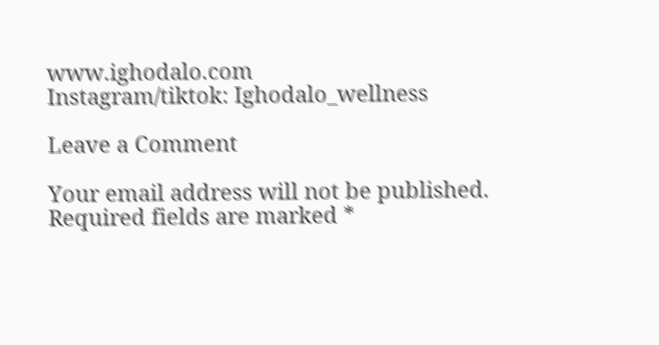www.ighodalo.com
Instagram/tiktok: Ighodalo_wellness

Leave a Comment

Your email address will not be published. Required fields are marked *